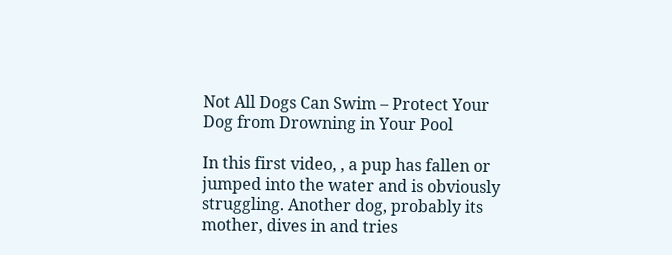Not All Dogs Can Swim – Protect Your Dog from Drowning in Your Pool

In this first video, , a pup has fallen or jumped into the water and is obviously struggling. Another dog, probably its mother, dives in and tries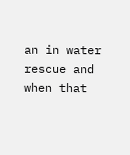an in water rescue and when that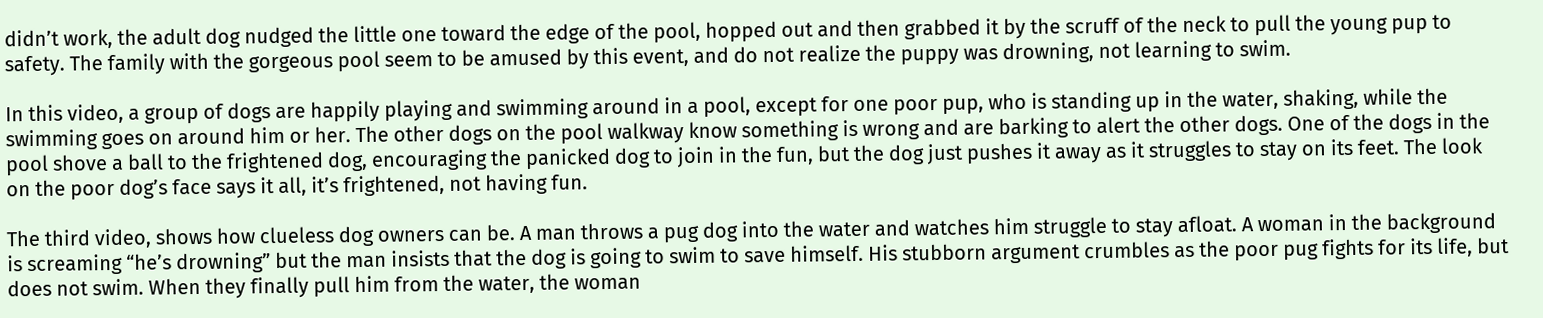didn’t work, the adult dog nudged the little one toward the edge of the pool, hopped out and then grabbed it by the scruff of the neck to pull the young pup to safety. The family with the gorgeous pool seem to be amused by this event, and do not realize the puppy was drowning, not learning to swim.

In this video, a group of dogs are happily playing and swimming around in a pool, except for one poor pup, who is standing up in the water, shaking, while the swimming goes on around him or her. The other dogs on the pool walkway know something is wrong and are barking to alert the other dogs. One of the dogs in the pool shove a ball to the frightened dog, encouraging the panicked dog to join in the fun, but the dog just pushes it away as it struggles to stay on its feet. The look on the poor dog’s face says it all, it’s frightened, not having fun.

The third video, shows how clueless dog owners can be. A man throws a pug dog into the water and watches him struggle to stay afloat. A woman in the background is screaming “he’s drowning” but the man insists that the dog is going to swim to save himself. His stubborn argument crumbles as the poor pug fights for its life, but does not swim. When they finally pull him from the water, the woman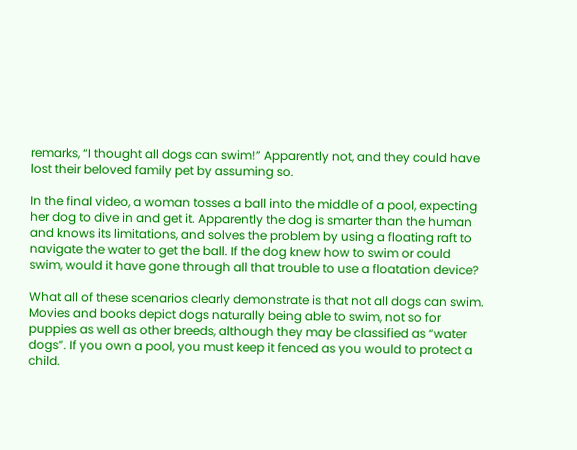remarks, “I thought all dogs can swim!” Apparently not, and they could have lost their beloved family pet by assuming so.

In the final video, a woman tosses a ball into the middle of a pool, expecting her dog to dive in and get it. Apparently the dog is smarter than the human and knows its limitations, and solves the problem by using a floating raft to navigate the water to get the ball. If the dog knew how to swim or could swim, would it have gone through all that trouble to use a floatation device?

What all of these scenarios clearly demonstrate is that not all dogs can swim. Movies and books depict dogs naturally being able to swim, not so for puppies as well as other breeds, although they may be classified as “water dogs”. If you own a pool, you must keep it fenced as you would to protect a child.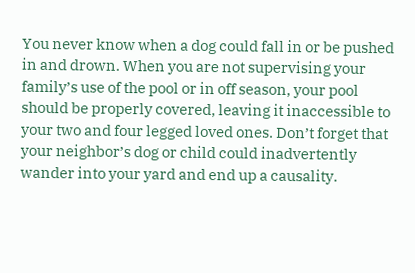You never know when a dog could fall in or be pushed in and drown. When you are not supervising your family’s use of the pool or in off season, your pool should be properly covered, leaving it inaccessible to your two and four legged loved ones. Don’t forget that your neighbor’s dog or child could inadvertently wander into your yard and end up a causality.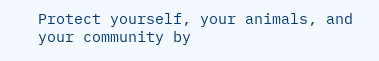Protect yourself, your animals, and your community by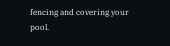fencing and covering your pool.